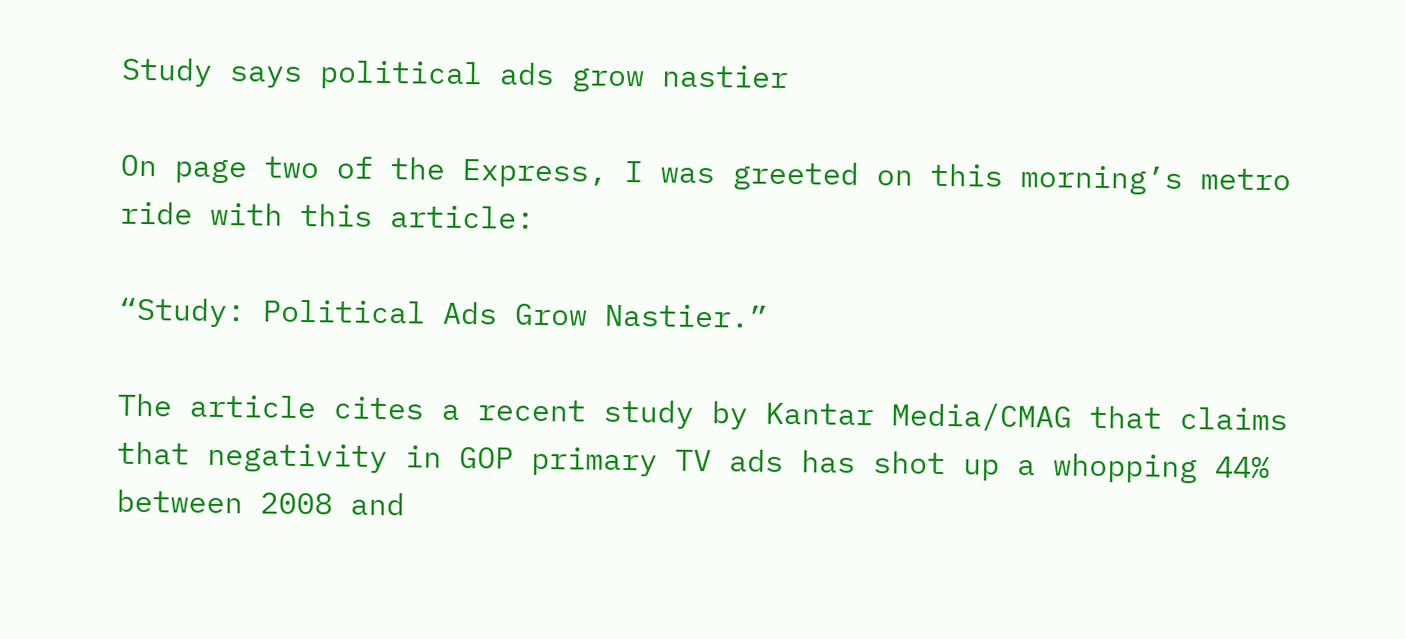Study says political ads grow nastier

On page two of the Express, I was greeted on this morning’s metro ride with this article:

“Study: Political Ads Grow Nastier.”

The article cites a recent study by Kantar Media/CMAG that claims that negativity in GOP primary TV ads has shot up a whopping 44% between 2008 and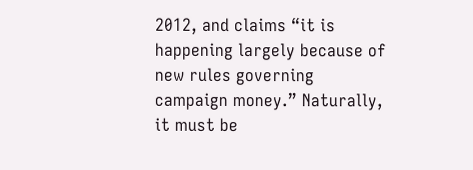2012, and claims “it is happening largely because of new rules governing campaign money.” Naturally, it must be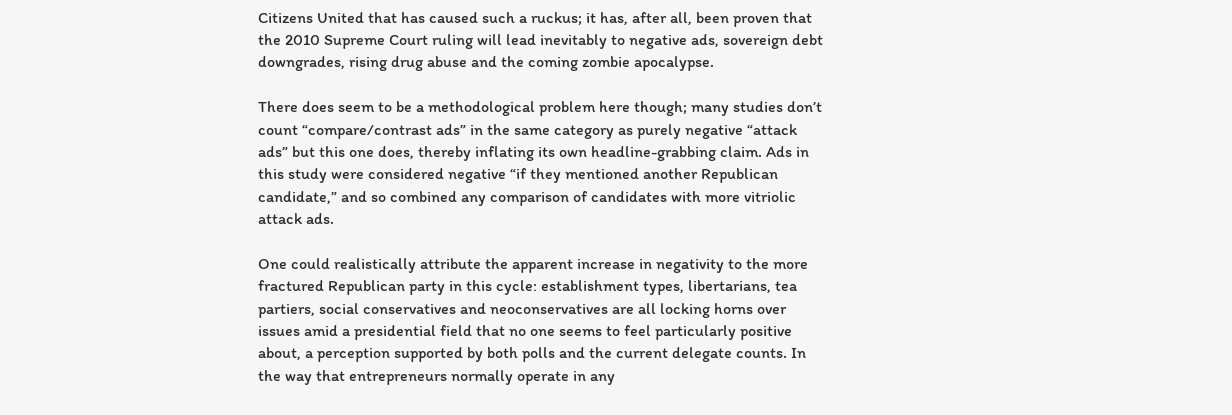Citizens United that has caused such a ruckus; it has, after all, been proven that the 2010 Supreme Court ruling will lead inevitably to negative ads, sovereign debt downgrades, rising drug abuse and the coming zombie apocalypse.

There does seem to be a methodological problem here though; many studies don’t count “compare/contrast ads” in the same category as purely negative “attack ads” but this one does, thereby inflating its own headline-grabbing claim. Ads in this study were considered negative “if they mentioned another Republican candidate,” and so combined any comparison of candidates with more vitriolic attack ads.

One could realistically attribute the apparent increase in negativity to the more fractured Republican party in this cycle: establishment types, libertarians, tea partiers, social conservatives and neoconservatives are all locking horns over issues amid a presidential field that no one seems to feel particularly positive about, a perception supported by both polls and the current delegate counts. In the way that entrepreneurs normally operate in any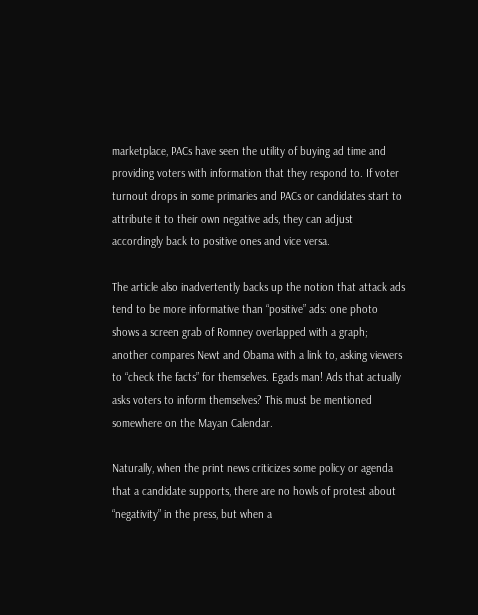marketplace, PACs have seen the utility of buying ad time and providing voters with information that they respond to. If voter turnout drops in some primaries and PACs or candidates start to attribute it to their own negative ads, they can adjust accordingly back to positive ones and vice versa.

The article also inadvertently backs up the notion that attack ads tend to be more informative than “positive” ads: one photo shows a screen grab of Romney overlapped with a graph; another compares Newt and Obama with a link to, asking viewers to “check the facts” for themselves. Egads man! Ads that actually asks voters to inform themselves? This must be mentioned somewhere on the Mayan Calendar.

Naturally, when the print news criticizes some policy or agenda that a candidate supports, there are no howls of protest about “negativity” in the press, but when a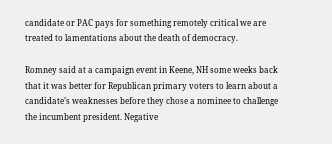candidate or PAC pays for something remotely critical we are treated to lamentations about the death of democracy.

Romney said at a campaign event in Keene, NH some weeks back that it was better for Republican primary voters to learn about a candidate’s weaknesses before they chose a nominee to challenge the incumbent president. Negative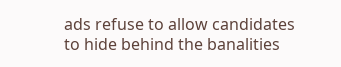ads refuse to allow candidates to hide behind the banalities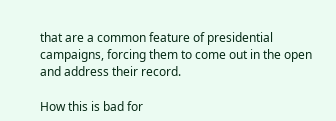that are a common feature of presidential campaigns, forcing them to come out in the open and address their record.

How this is bad for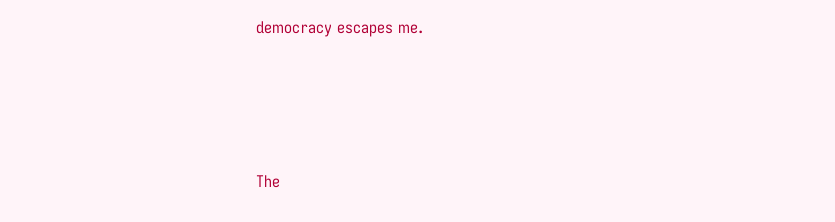democracy escapes me.




The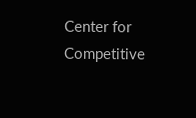Center for Competitive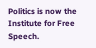Politics is now the Institute for Free Speech.